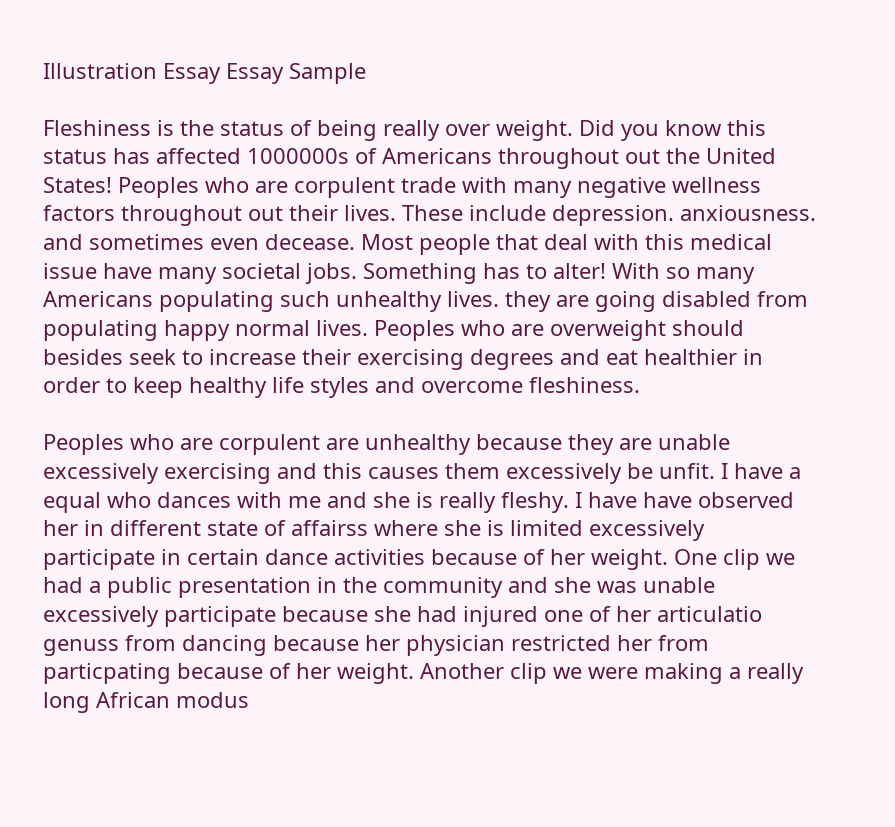Illustration Essay Essay Sample

Fleshiness is the status of being really over weight. Did you know this status has affected 1000000s of Americans throughout out the United States! Peoples who are corpulent trade with many negative wellness factors throughout out their lives. These include depression. anxiousness. and sometimes even decease. Most people that deal with this medical issue have many societal jobs. Something has to alter! With so many Americans populating such unhealthy lives. they are going disabled from populating happy normal lives. Peoples who are overweight should besides seek to increase their exercising degrees and eat healthier in order to keep healthy life styles and overcome fleshiness.

Peoples who are corpulent are unhealthy because they are unable excessively exercising and this causes them excessively be unfit. I have a equal who dances with me and she is really fleshy. I have have observed her in different state of affairss where she is limited excessively participate in certain dance activities because of her weight. One clip we had a public presentation in the community and she was unable excessively participate because she had injured one of her articulatio genuss from dancing because her physician restricted her from particpating because of her weight. Another clip we were making a really long African modus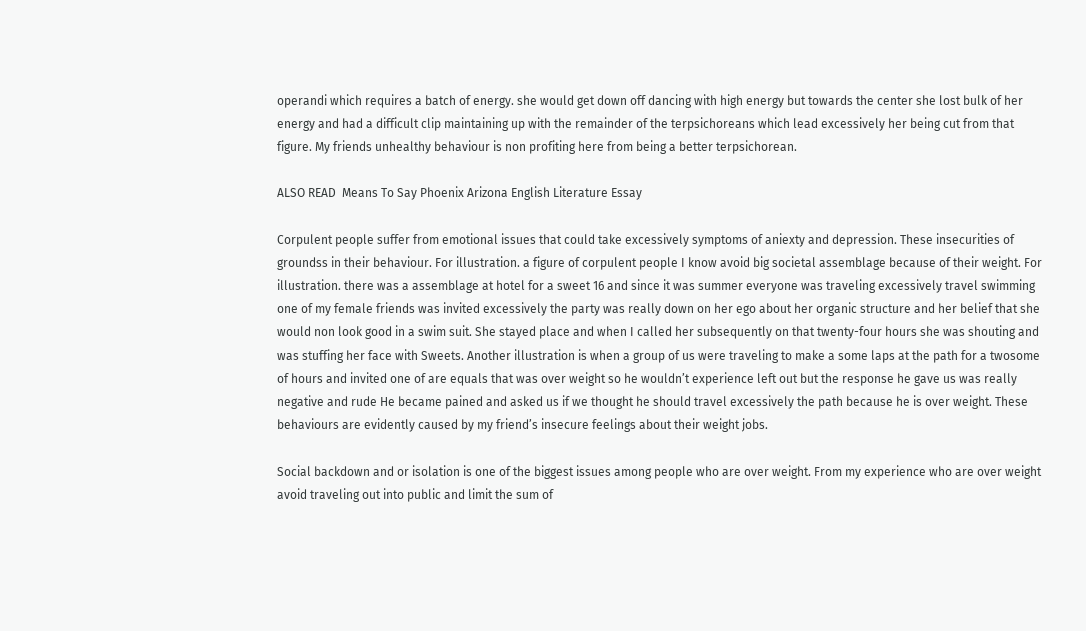operandi which requires a batch of energy. she would get down off dancing with high energy but towards the center she lost bulk of her energy and had a difficult clip maintaining up with the remainder of the terpsichoreans which lead excessively her being cut from that figure. My friends unhealthy behaviour is non profiting here from being a better terpsichorean.

ALSO READ  Means To Say Phoenix Arizona English Literature Essay

Corpulent people suffer from emotional issues that could take excessively symptoms of aniexty and depression. These insecurities of groundss in their behaviour. For illustration. a figure of corpulent people I know avoid big societal assemblage because of their weight. For illustration. there was a assemblage at hotel for a sweet 16 and since it was summer everyone was traveling excessively travel swimming one of my female friends was invited excessively the party was really down on her ego about her organic structure and her belief that she would non look good in a swim suit. She stayed place and when I called her subsequently on that twenty-four hours she was shouting and was stuffing her face with Sweets. Another illustration is when a group of us were traveling to make a some laps at the path for a twosome of hours and invited one of are equals that was over weight so he wouldn’t experience left out but the response he gave us was really negative and rude He became pained and asked us if we thought he should travel excessively the path because he is over weight. These behaviours are evidently caused by my friend’s insecure feelings about their weight jobs.

Social backdown and or isolation is one of the biggest issues among people who are over weight. From my experience who are over weight avoid traveling out into public and limit the sum of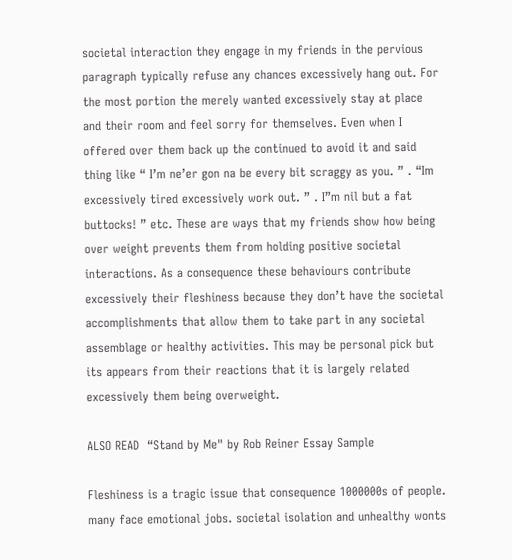societal interaction they engage in my friends in the pervious paragraph typically refuse any chances excessively hang out. For the most portion the merely wanted excessively stay at place and their room and feel sorry for themselves. Even when I offered over them back up the continued to avoid it and said thing like “ I’m ne’er gon na be every bit scraggy as you. ” . “Im excessively tired excessively work out. ” . I”m nil but a fat buttocks! ” etc. These are ways that my friends show how being over weight prevents them from holding positive societal interactions. As a consequence these behaviours contribute excessively their fleshiness because they don’t have the societal accomplishments that allow them to take part in any societal assemblage or healthy activities. This may be personal pick but its appears from their reactions that it is largely related excessively them being overweight.

ALSO READ  “Stand by Me" by Rob Reiner Essay Sample

Fleshiness is a tragic issue that consequence 1000000s of people. many face emotional jobs. societal isolation and unhealthy wonts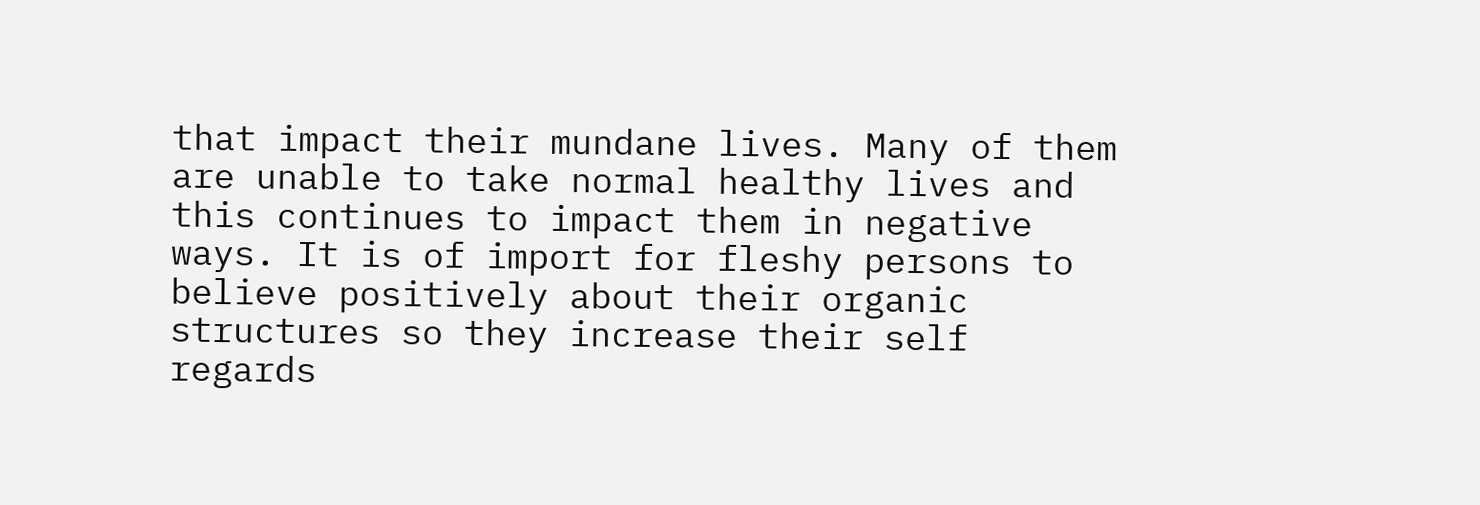that impact their mundane lives. Many of them are unable to take normal healthy lives and this continues to impact them in negative ways. It is of import for fleshy persons to believe positively about their organic structures so they increase their self regards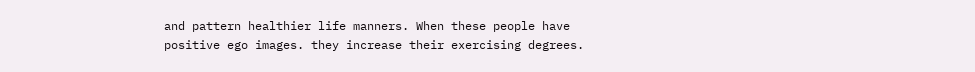and pattern healthier life manners. When these people have positive ego images. they increase their exercising degrees.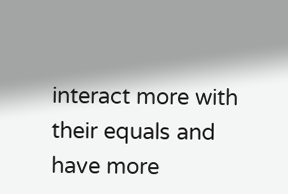interact more with their equals and have more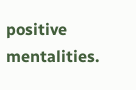positive mentalities.